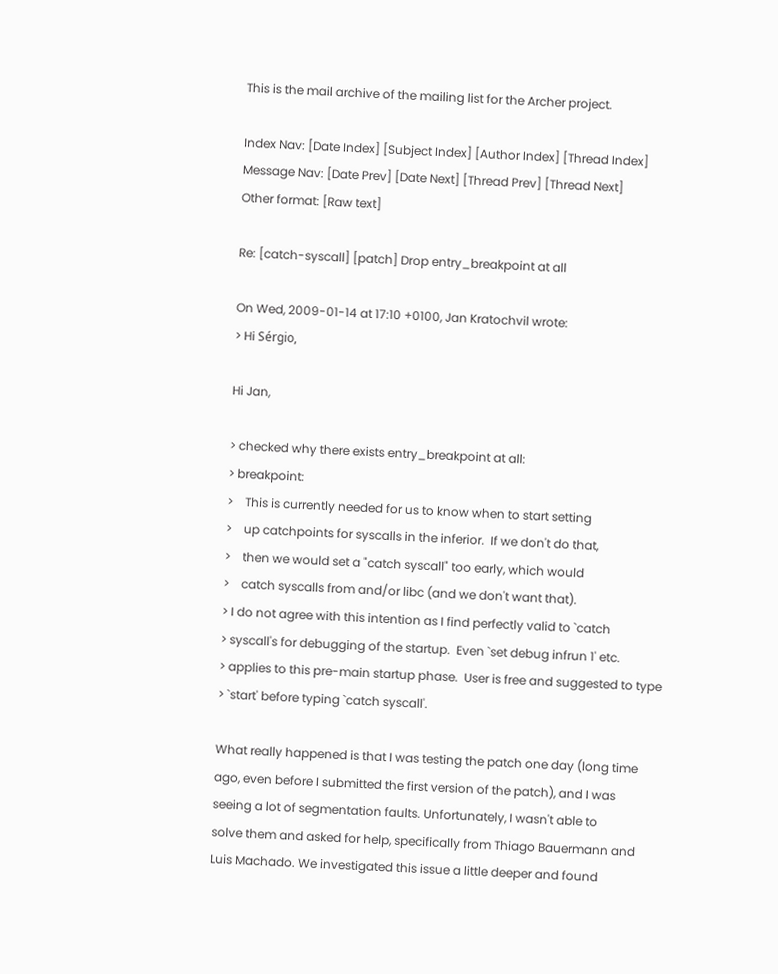This is the mail archive of the mailing list for the Archer project.

Index Nav: [Date Index] [Subject Index] [Author Index] [Thread Index]
Message Nav: [Date Prev] [Date Next] [Thread Prev] [Thread Next]
Other format: [Raw text]

Re: [catch-syscall] [patch] Drop entry_breakpoint at all

On Wed, 2009-01-14 at 17:10 +0100, Jan Kratochvil wrote:
> Hi Sérgio,

Hi Jan,

> checked why there exists entry_breakpoint at all:
> breakpoint:
>    This is currently needed for us to know when to start setting
>    up catchpoints for syscalls in the inferior.  If we don't do that,
>    then we would set a "catch syscall" too early, which would
>    catch syscalls from and/or libc (and we don't want that).
> I do not agree with this intention as I find perfectly valid to `catch
> syscall's for debugging of the startup.  Even `set debug infrun 1' etc.
> applies to this pre-main startup phase.  User is free and suggested to type
> `start' before typing `catch syscall'.

What really happened is that I was testing the patch one day (long time
ago, even before I submitted the first version of the patch), and I was
seeing a lot of segmentation faults. Unfortunately, I wasn't able to
solve them and asked for help, specifically from Thiago Bauermann and
Luis Machado. We investigated this issue a little deeper and found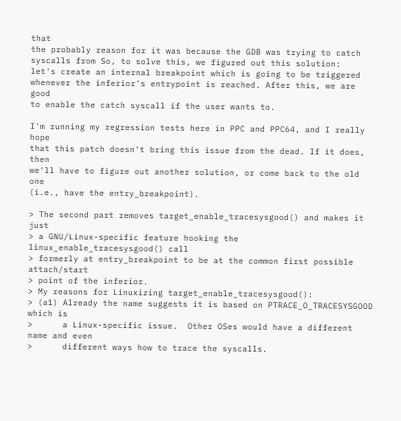that
the probably reason for it was because the GDB was trying to catch
syscalls from So, to solve this, we figured out this solution:
let's create an internal breakpoint which is going to be triggered
whenever the inferior's entrypoint is reached. After this, we are good
to enable the catch syscall if the user wants to.

I'm running my regression tests here in PPC and PPC64, and I really hope
that this patch doesn't bring this issue from the dead. If it does, then
we'll have to figure out another solution, or come back to the old one
(i.e., have the entry_breakpoint).

> The second part removes target_enable_tracesysgood() and makes it just
> a GNU/Linux-specific feature hooking the linux_enable_tracesysgood() call
> formerly at entry_breakpoint to be at the common first possible attach/start
> point of the inferior.
> My reasons for Linuxizing target_enable_tracesysgood():
> (a1) Already the name suggests it is based on PTRACE_O_TRACESYSGOOD which is
>      a Linux-specific issue.  Other OSes would have a different name and even
>      different ways how to trace the syscalls.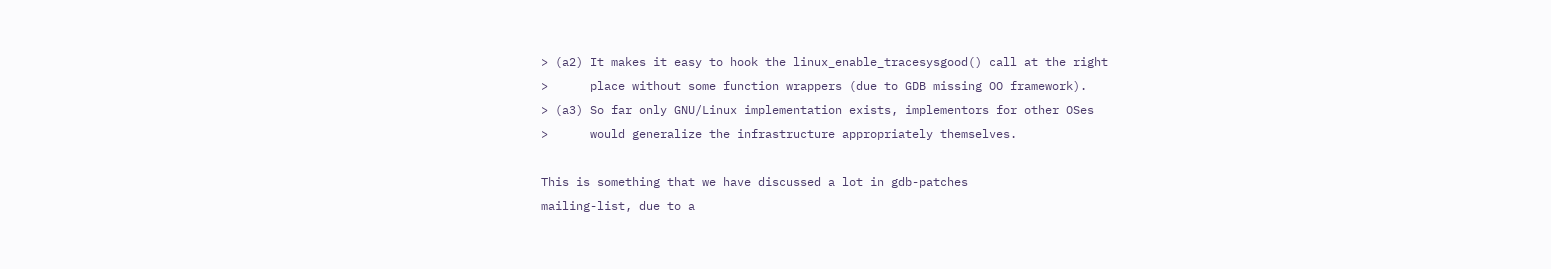> (a2) It makes it easy to hook the linux_enable_tracesysgood() call at the right
>      place without some function wrappers (due to GDB missing OO framework).
> (a3) So far only GNU/Linux implementation exists, implementors for other OSes
>      would generalize the infrastructure appropriately themselves.

This is something that we have discussed a lot in gdb-patches
mailing-list, due to a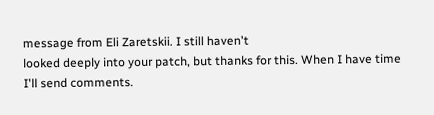message from Eli Zaretskii. I still haven't
looked deeply into your patch, but thanks for this. When I have time
I'll send comments.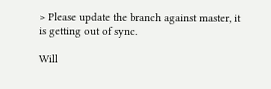> Please update the branch against master, it is getting out of sync.

Will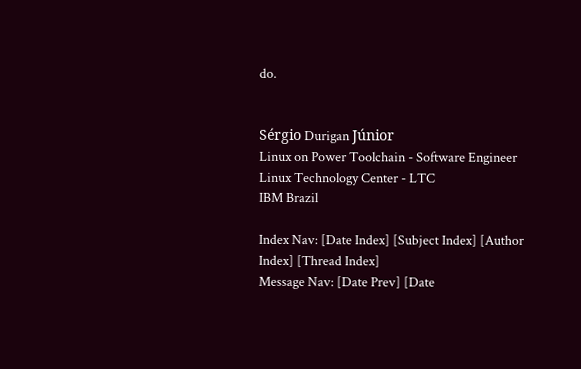do.


Sérgio Durigan Júnior
Linux on Power Toolchain - Software Engineer
Linux Technology Center - LTC
IBM Brazil

Index Nav: [Date Index] [Subject Index] [Author Index] [Thread Index]
Message Nav: [Date Prev] [Date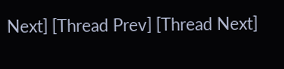Next] [Thread Prev] [Thread Next]